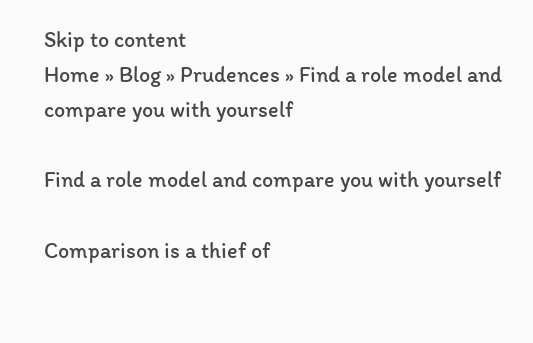Skip to content
Home » Blog » Prudences » Find a role model and compare you with yourself

Find a role model and compare you with yourself

Comparison is a thief of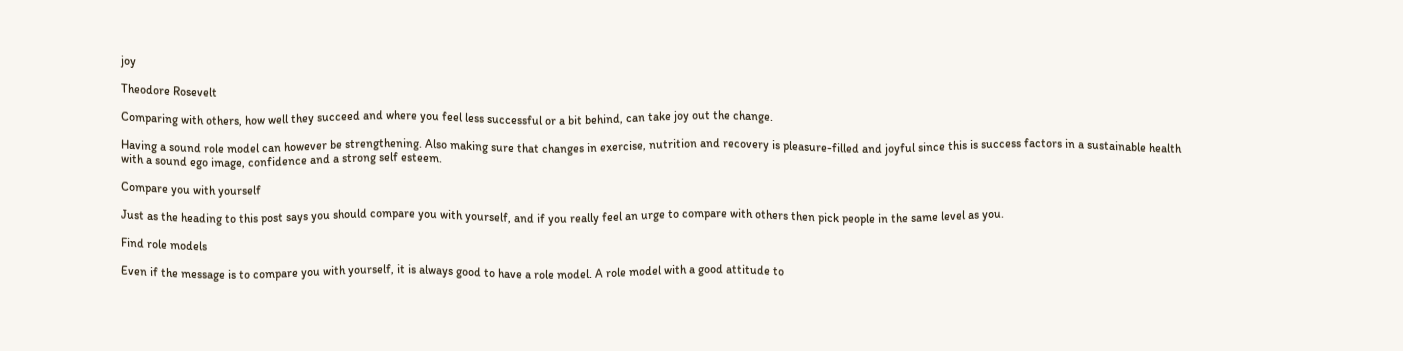joy

Theodore Rosevelt

Comparing with others, how well they succeed and where you feel less successful or a bit behind, can take joy out the change.

Having a sound role model can however be strengthening. Also making sure that changes in exercise, nutrition and recovery is pleasure-filled and joyful since this is success factors in a sustainable health with a sound ego image, confidence and a strong self esteem.

Compare you with yourself

Just as the heading to this post says you should compare you with yourself, and if you really feel an urge to compare with others then pick people in the same level as you.

Find role models

Even if the message is to compare you with yourself, it is always good to have a role model. A role model with a good attitude to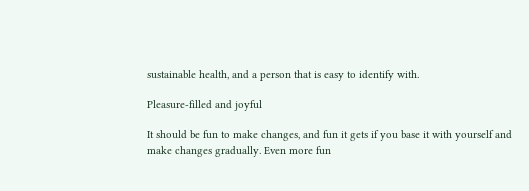sustainable health, and a person that is easy to identify with.

Pleasure-filled and joyful

It should be fun to make changes, and fun it gets if you base it with yourself and make changes gradually. Even more fun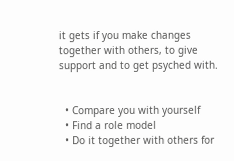it gets if you make changes together with others, to give support and to get psyched with.


  • Compare you with yourself
  • Find a role model
  • Do it together with others for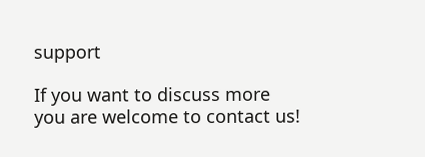support

If you want to discuss more you are welcome to contact us!